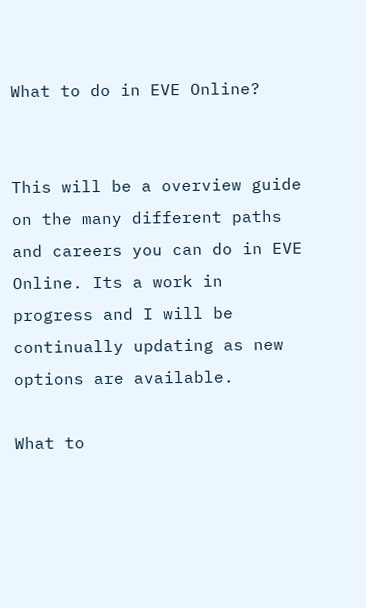What to do in EVE Online?


This will be a overview guide on the many different paths and careers you can do in EVE Online. Its a work in progress and I will be continually updating as new options are available.

What to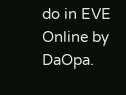do in EVE Online by DaOpa.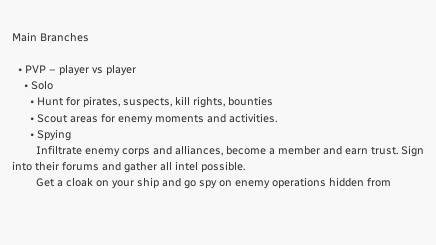Main Branches

  • PVP – player vs player
    • Solo
      • Hunt for pirates, suspects, kill rights, bounties
      • Scout areas for enemy moments and activities.
      • Spying
        Infiltrate enemy corps and alliances, become a member and earn trust. Sign into their forums and gather all intel possible.
        Get a cloak on your ship and go spy on enemy operations hidden from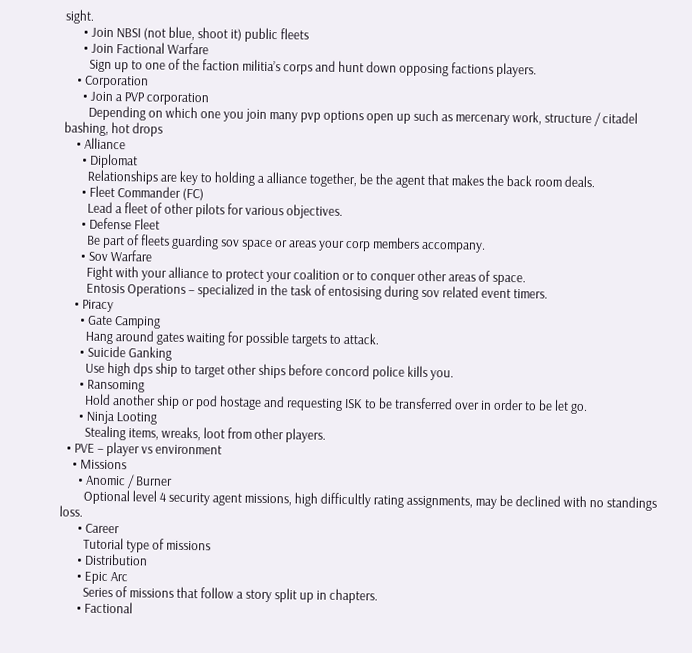sight.
      • Join NBSI (not blue, shoot it) public fleets
      • Join Factional Warfare
        Sign up to one of the faction militia’s corps and hunt down opposing factions players.
    • Corporation
      • Join a PVP corporation
        Depending on which one you join many pvp options open up such as mercenary work, structure / citadel bashing, hot drops
    • Alliance
      • Diplomat
        Relationships are key to holding a alliance together, be the agent that makes the back room deals.
      • Fleet Commander (FC)
        Lead a fleet of other pilots for various objectives.
      • Defense Fleet
        Be part of fleets guarding sov space or areas your corp members accompany.
      • Sov Warfare
        Fight with your alliance to protect your coalition or to conquer other areas of space.
        Entosis Operations – specialized in the task of entosising during sov related event timers.
    • Piracy
      • Gate Camping
        Hang around gates waiting for possible targets to attack.
      • Suicide Ganking
        Use high dps ship to target other ships before concord police kills you.
      • Ransoming
        Hold another ship or pod hostage and requesting ISK to be transferred over in order to be let go.
      • Ninja Looting
        Stealing items, wreaks, loot from other players.
  • PVE – player vs environment
    • Missions
      • Anomic / Burner
        Optional level 4 security agent missions, high difficultly rating assignments, may be declined with no standings loss.
      • Career
        Tutorial type of missions
      • Distribution
      • Epic Arc
        Series of missions that follow a story split up in chapters.
      • Factional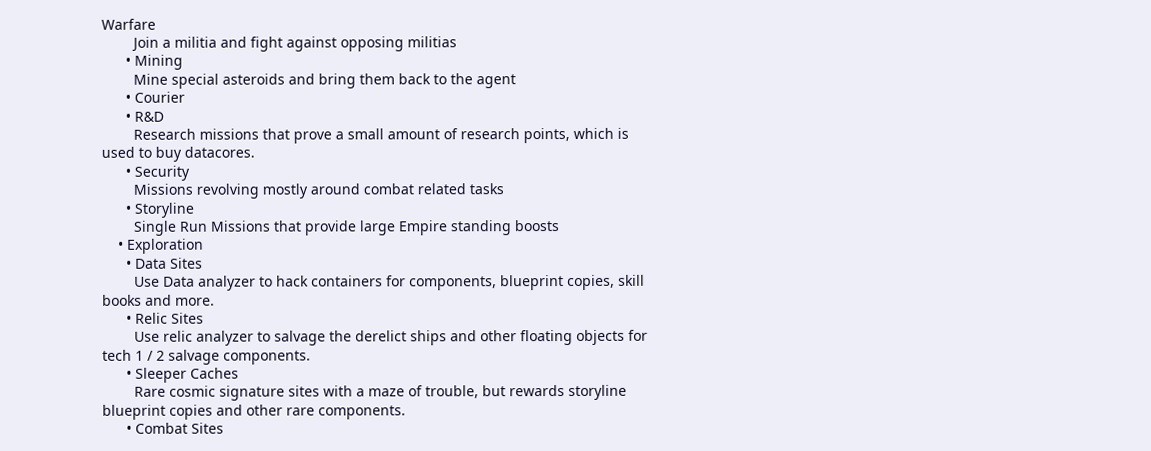Warfare
        Join a militia and fight against opposing militias
      • Mining
        Mine special asteroids and bring them back to the agent
      • Courier
      • R&D
        Research missions that prove a small amount of research points, which is used to buy datacores.
      • Security
        Missions revolving mostly around combat related tasks
      • Storyline
        Single Run Missions that provide large Empire standing boosts
    • Exploration
      • Data Sites
        Use Data analyzer to hack containers for components, blueprint copies, skill books and more.
      • Relic Sites
        Use relic analyzer to salvage the derelict ships and other floating objects for tech 1 / 2 salvage components.
      • Sleeper Caches
        Rare cosmic signature sites with a maze of trouble, but rewards storyline blueprint copies and other rare components.
      • Combat Sites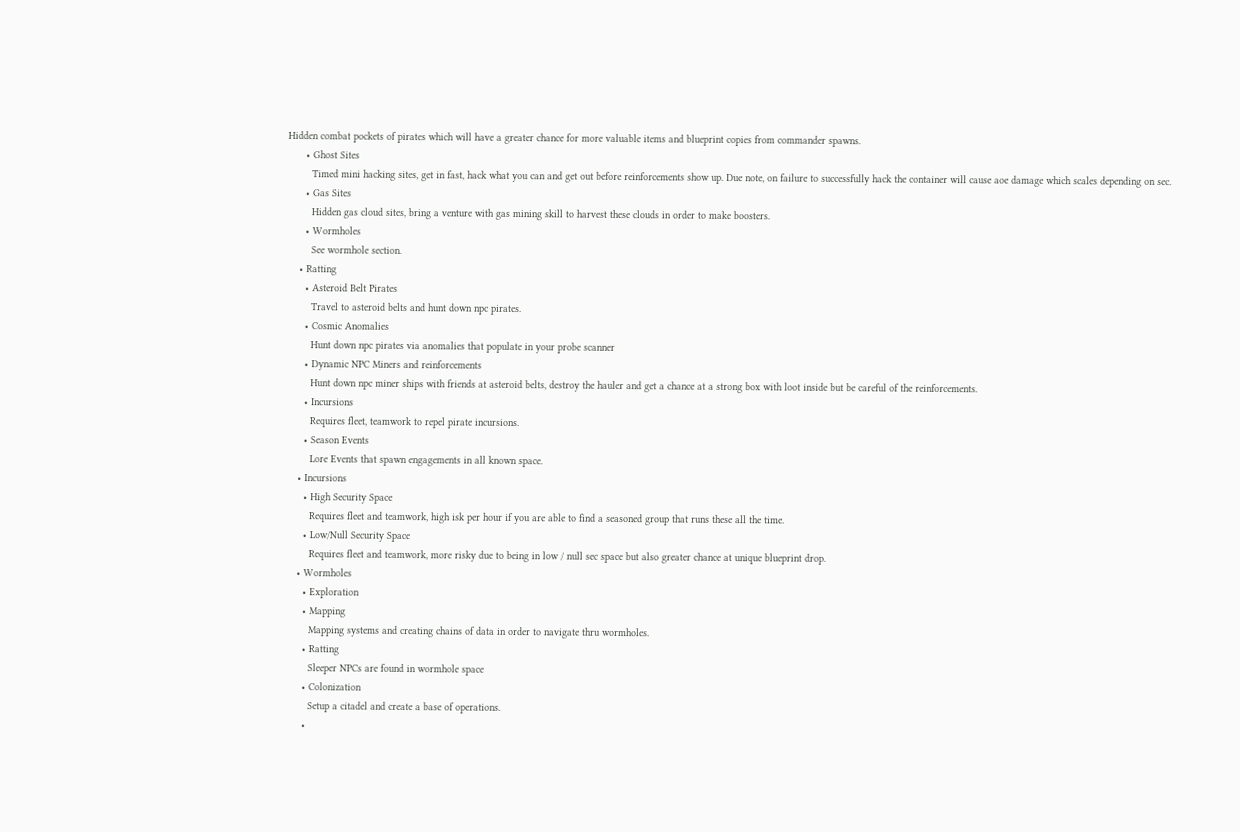Hidden combat pockets of pirates which will have a greater chance for more valuable items and blueprint copies from commander spawns.
      • Ghost Sites
        Timed mini hacking sites, get in fast, hack what you can and get out before reinforcements show up. Due note, on failure to successfully hack the container will cause aoe damage which scales depending on sec.
      • Gas Sites
        Hidden gas cloud sites, bring a venture with gas mining skill to harvest these clouds in order to make boosters.
      • Wormholes
        See wormhole section.
    • Ratting
      • Asteroid Belt Pirates
        Travel to asteroid belts and hunt down npc pirates.
      • Cosmic Anomalies
        Hunt down npc pirates via anomalies that populate in your probe scanner
      • Dynamic NPC Miners and reinforcements
        Hunt down npc miner ships with friends at asteroid belts, destroy the hauler and get a chance at a strong box with loot inside but be careful of the reinforcements.
      • Incursions
        Requires fleet, teamwork to repel pirate incursions.
      • Season Events
        Lore Events that spawn engagements in all known space.
    • Incursions
      • High Security Space
        Requires fleet and teamwork, high isk per hour if you are able to find a seasoned group that runs these all the time.
      • Low/Null Security Space
        Requires fleet and teamwork, more risky due to being in low / null sec space but also greater chance at unique blueprint drop.
    • Wormholes
      • Exploration
      • Mapping
        Mapping systems and creating chains of data in order to navigate thru wormholes.
      • Ratting
        Sleeper NPCs are found in wormhole space
      • Colonization
        Setup a citadel and create a base of operations.
      •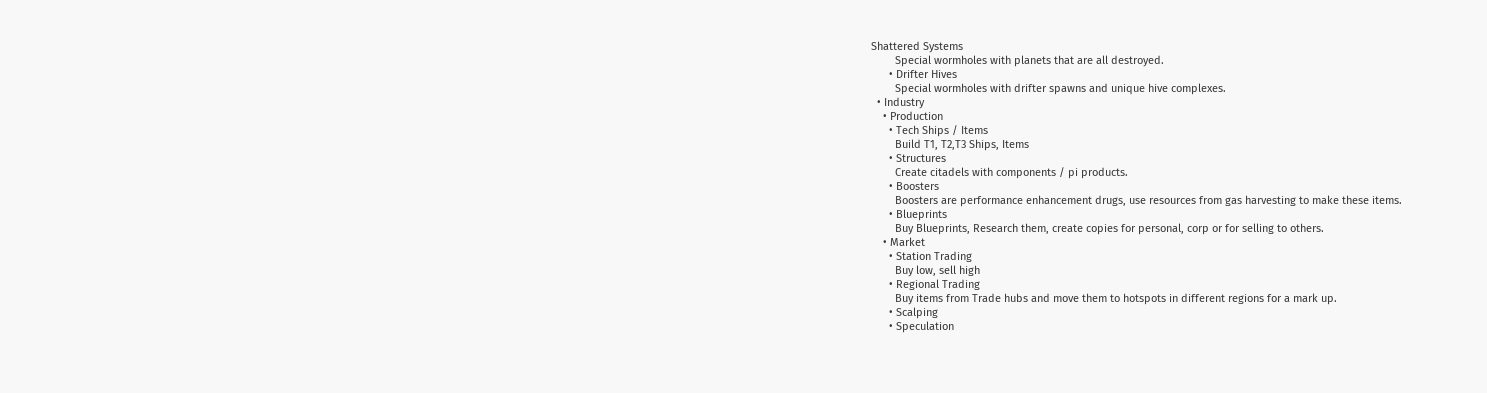Shattered Systems
        Special wormholes with planets that are all destroyed.
      • Drifter Hives
        Special wormholes with drifter spawns and unique hive complexes.
  • Industry
    • Production
      • Tech Ships / Items
        Build T1, T2,T3 Ships, Items
      • Structures
        Create citadels with components / pi products.
      • Boosters
        Boosters are performance enhancement drugs, use resources from gas harvesting to make these items.
      • Blueprints
        Buy Blueprints, Research them, create copies for personal, corp or for selling to others.
    • Market
      • Station Trading
        Buy low, sell high
      • Regional Trading
        Buy items from Trade hubs and move them to hotspots in different regions for a mark up.
      • Scalping
      • Speculation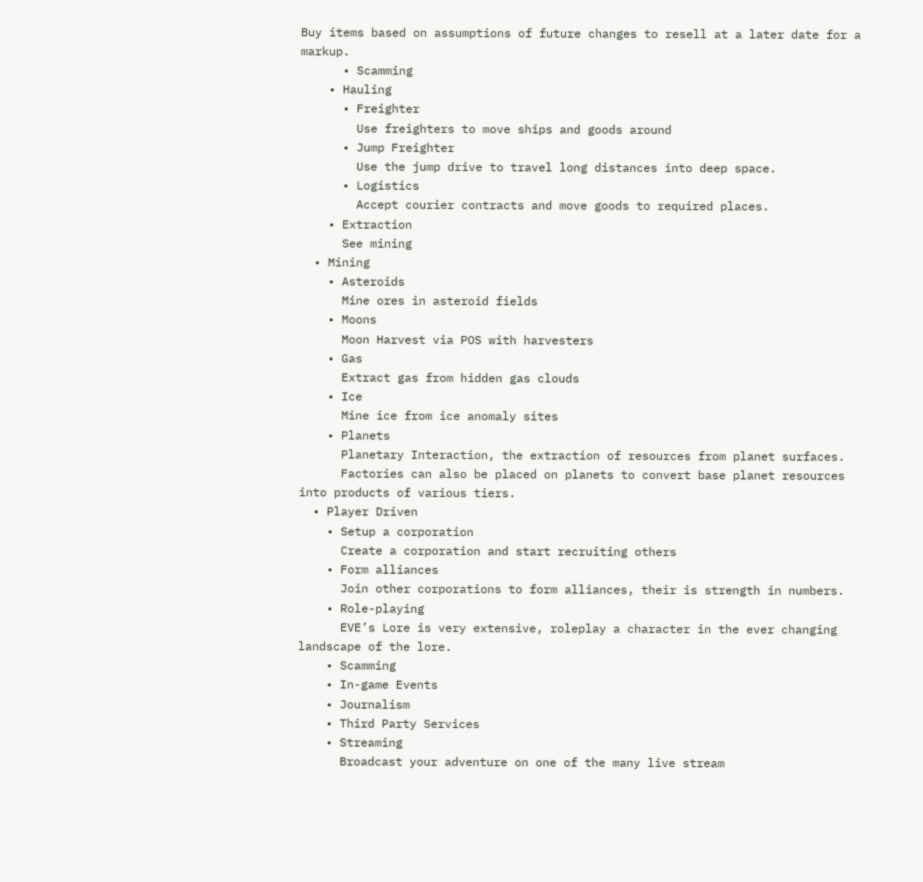Buy items based on assumptions of future changes to resell at a later date for a markup.
      • Scamming
    • Hauling
      • Freighter
        Use freighters to move ships and goods around
      • Jump Freighter
        Use the jump drive to travel long distances into deep space.
      • Logistics
        Accept courier contracts and move goods to required places.
    • Extraction
      See mining
  • Mining
    • Asteroids
      Mine ores in asteroid fields
    • Moons
      Moon Harvest via POS with harvesters
    • Gas
      Extract gas from hidden gas clouds
    • Ice
      Mine ice from ice anomaly sites
    • Planets
      Planetary Interaction, the extraction of resources from planet surfaces.
      Factories can also be placed on planets to convert base planet resources into products of various tiers.
  • Player Driven
    • Setup a corporation
      Create a corporation and start recruiting others
    • Form alliances
      Join other corporations to form alliances, their is strength in numbers.
    • Role-playing
      EVE’s Lore is very extensive, roleplay a character in the ever changing landscape of the lore.
    • Scamming
    • In-game Events
    • Journalism
    • Third Party Services
    • Streaming
      Broadcast your adventure on one of the many live stream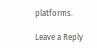platforms.

Leave a Reply